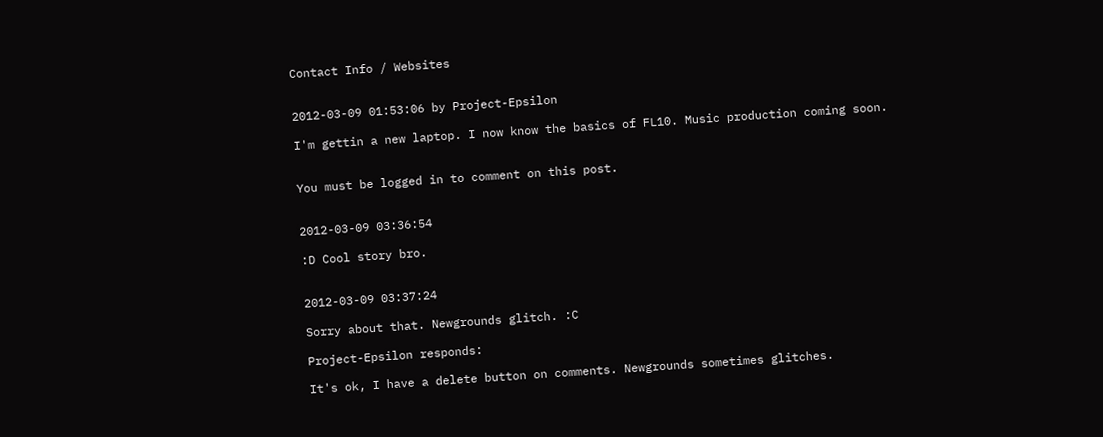Contact Info / Websites


2012-03-09 01:53:06 by Project-Epsilon

I'm gettin a new laptop. I now know the basics of FL10. Music production coming soon.


You must be logged in to comment on this post.


2012-03-09 03:36:54

:D Cool story bro.


2012-03-09 03:37:24

Sorry about that. Newgrounds glitch. :C

Project-Epsilon responds:

It's ok, I have a delete button on comments. Newgrounds sometimes glitches.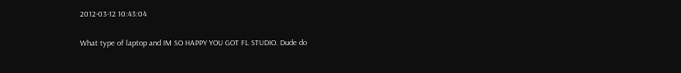2012-03-12 10:43:04

What type of laptop and IM SO HAPPY YOU GOT FL STUDIO. Dude do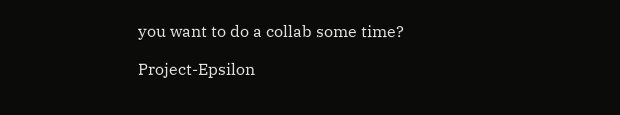you want to do a collab some time?

Project-Epsilon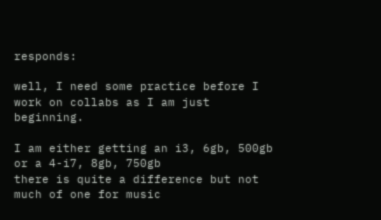responds:

well, I need some practice before I work on collabs as I am just beginning.

I am either getting an i3, 6gb, 500gb or a 4-i7, 8gb, 750gb
there is quite a difference but not much of one for music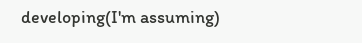developing(I'm assuming)